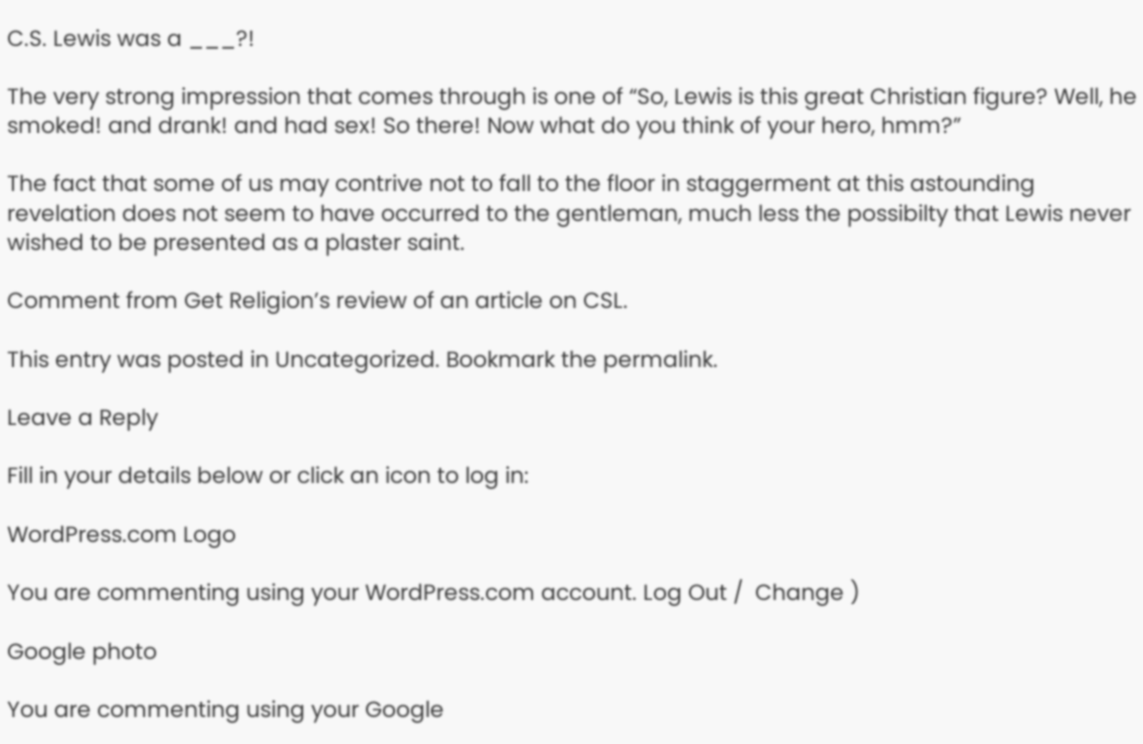C.S. Lewis was a ___?!

The very strong impression that comes through is one of “So, Lewis is this great Christian figure? Well, he smoked! and drank! and had sex! So there! Now what do you think of your hero, hmm?”

The fact that some of us may contrive not to fall to the floor in staggerment at this astounding revelation does not seem to have occurred to the gentleman, much less the possibilty that Lewis never wished to be presented as a plaster saint.

Comment from Get Religion’s review of an article on CSL.

This entry was posted in Uncategorized. Bookmark the permalink.

Leave a Reply

Fill in your details below or click an icon to log in:

WordPress.com Logo

You are commenting using your WordPress.com account. Log Out /  Change )

Google photo

You are commenting using your Google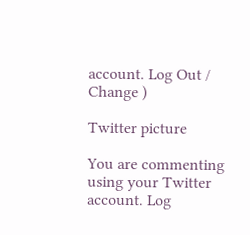account. Log Out /  Change )

Twitter picture

You are commenting using your Twitter account. Log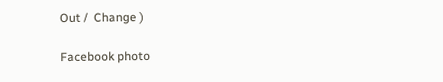Out /  Change )

Facebook photo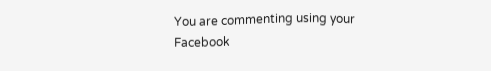You are commenting using your Facebook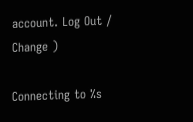account. Log Out /  Change )

Connecting to %s